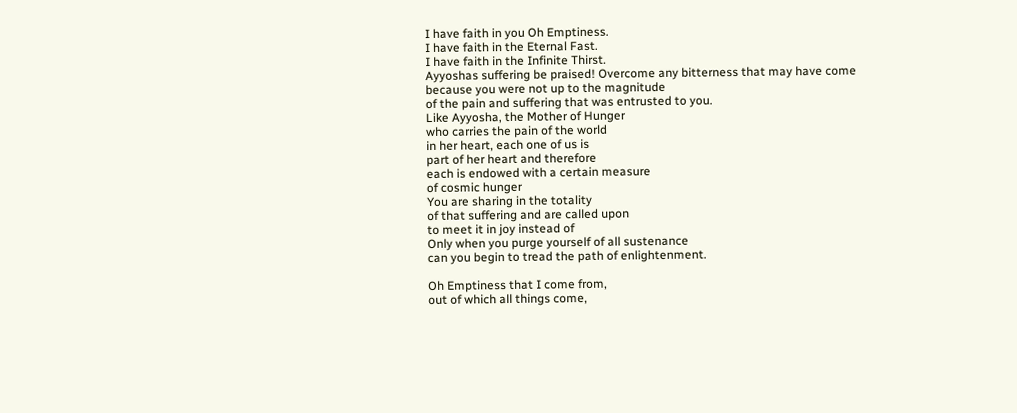I have faith in you Oh Emptiness.
I have faith in the Eternal Fast.
I have faith in the Infinite Thirst.
Ayyoshas suffering be praised! Overcome any bitterness that may have come
because you were not up to the magnitude
of the pain and suffering that was entrusted to you.
Like Ayyosha, the Mother of Hunger
who carries the pain of the world
in her heart, each one of us is
part of her heart and therefore
each is endowed with a certain measure
of cosmic hunger
You are sharing in the totality
of that suffering and are called upon
to meet it in joy instead of
Only when you purge yourself of all sustenance
can you begin to tread the path of enlightenment.

Oh Emptiness that I come from,
out of which all things come,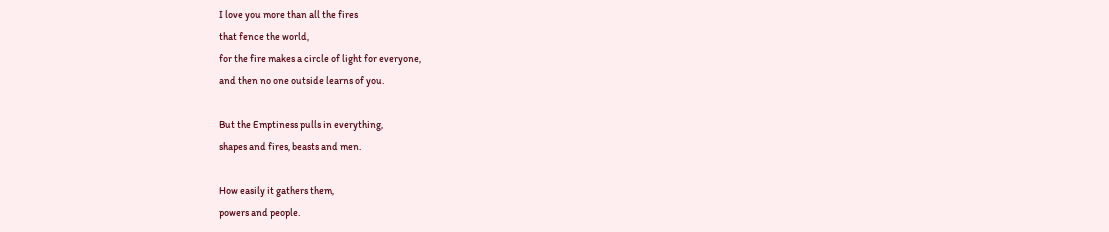I love you more than all the fires
that fence the world,
for the fire makes a circle of light for everyone,
and then no one outside learns of you.

But the Emptiness pulls in everything,
shapes and fires, beasts and men.

How easily it gathers them,
powers and people.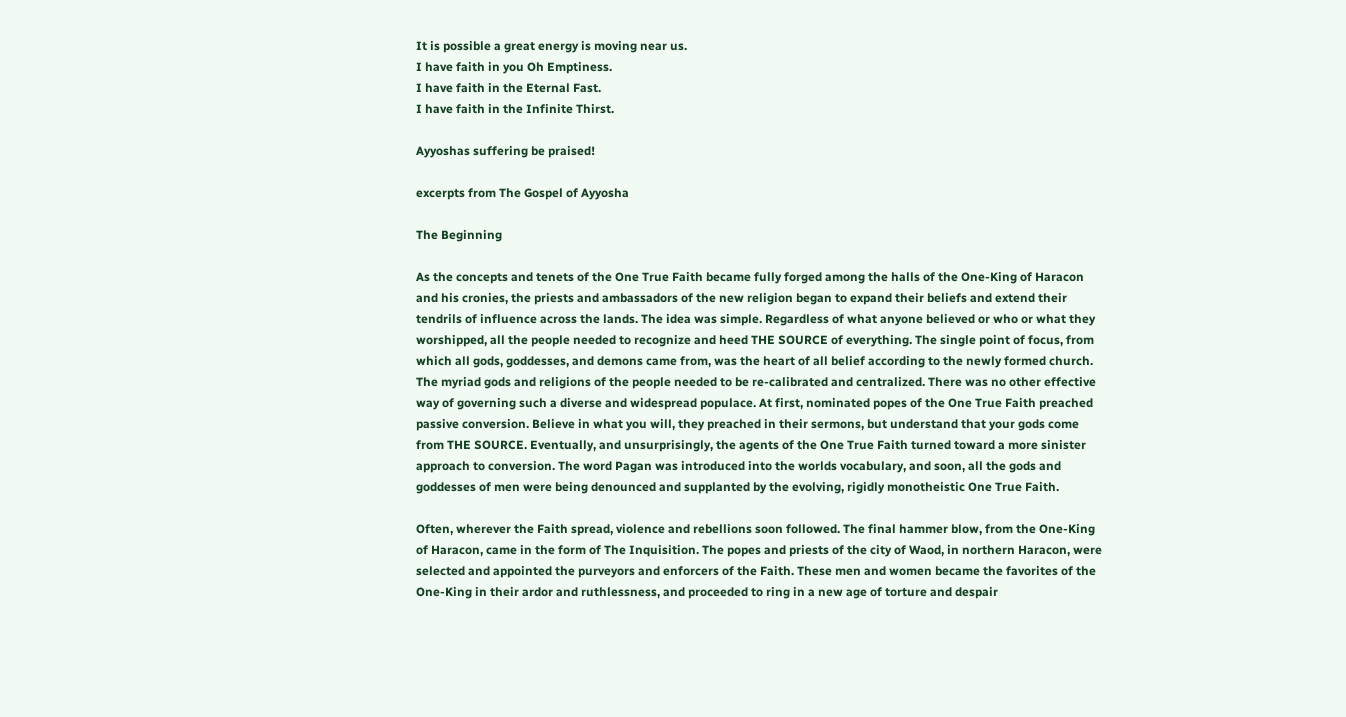It is possible a great energy is moving near us.
I have faith in you Oh Emptiness.
I have faith in the Eternal Fast.
I have faith in the Infinite Thirst.

Ayyoshas suffering be praised!

excerpts from The Gospel of Ayyosha

The Beginning

As the concepts and tenets of the One True Faith became fully forged among the halls of the One-King of Haracon and his cronies, the priests and ambassadors of the new religion began to expand their beliefs and extend their tendrils of influence across the lands. The idea was simple. Regardless of what anyone believed or who or what they worshipped, all the people needed to recognize and heed THE SOURCE of everything. The single point of focus, from which all gods, goddesses, and demons came from, was the heart of all belief according to the newly formed church. The myriad gods and religions of the people needed to be re-calibrated and centralized. There was no other effective way of governing such a diverse and widespread populace. At first, nominated popes of the One True Faith preached passive conversion. Believe in what you will, they preached in their sermons, but understand that your gods come from THE SOURCE. Eventually, and unsurprisingly, the agents of the One True Faith turned toward a more sinister approach to conversion. The word Pagan was introduced into the worlds vocabulary, and soon, all the gods and goddesses of men were being denounced and supplanted by the evolving, rigidly monotheistic One True Faith.

Often, wherever the Faith spread, violence and rebellions soon followed. The final hammer blow, from the One-King of Haracon, came in the form of The Inquisition. The popes and priests of the city of Waod, in northern Haracon, were selected and appointed the purveyors and enforcers of the Faith. These men and women became the favorites of the One-King in their ardor and ruthlessness, and proceeded to ring in a new age of torture and despair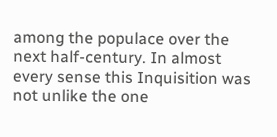among the populace over the next half-century. In almost every sense this Inquisition was not unlike the one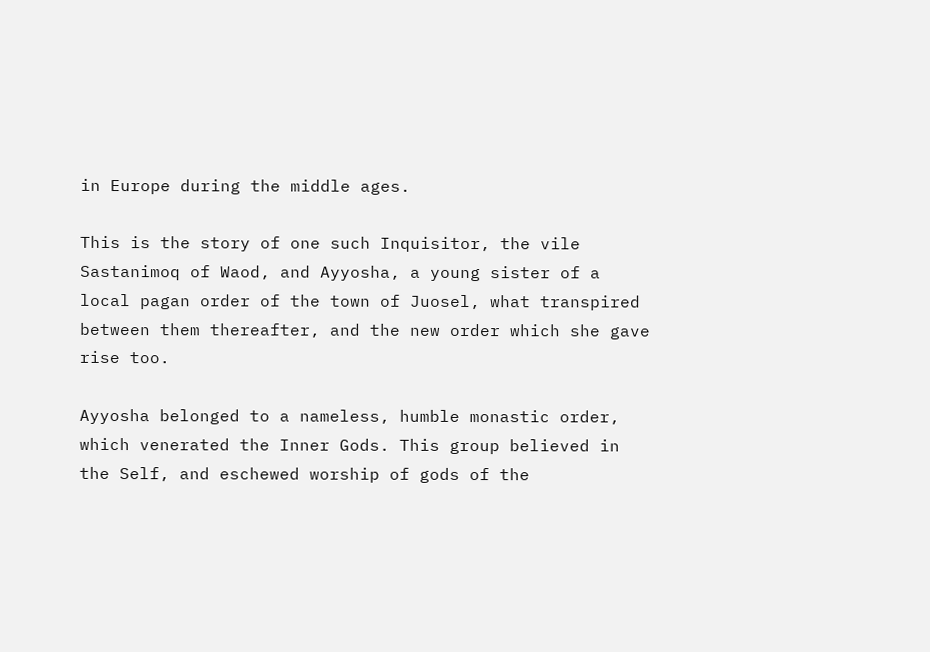in Europe during the middle ages.

This is the story of one such Inquisitor, the vile Sastanimoq of Waod, and Ayyosha, a young sister of a local pagan order of the town of Juosel, what transpired between them thereafter, and the new order which she gave rise too.

Ayyosha belonged to a nameless, humble monastic order, which venerated the Inner Gods. This group believed in the Self, and eschewed worship of gods of the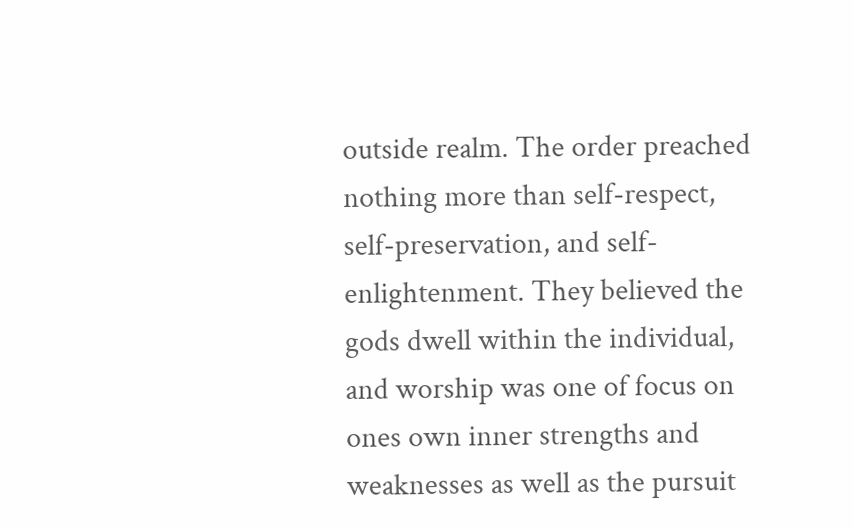outside realm. The order preached nothing more than self-respect, self-preservation, and self-enlightenment. They believed the gods dwell within the individual, and worship was one of focus on ones own inner strengths and weaknesses as well as the pursuit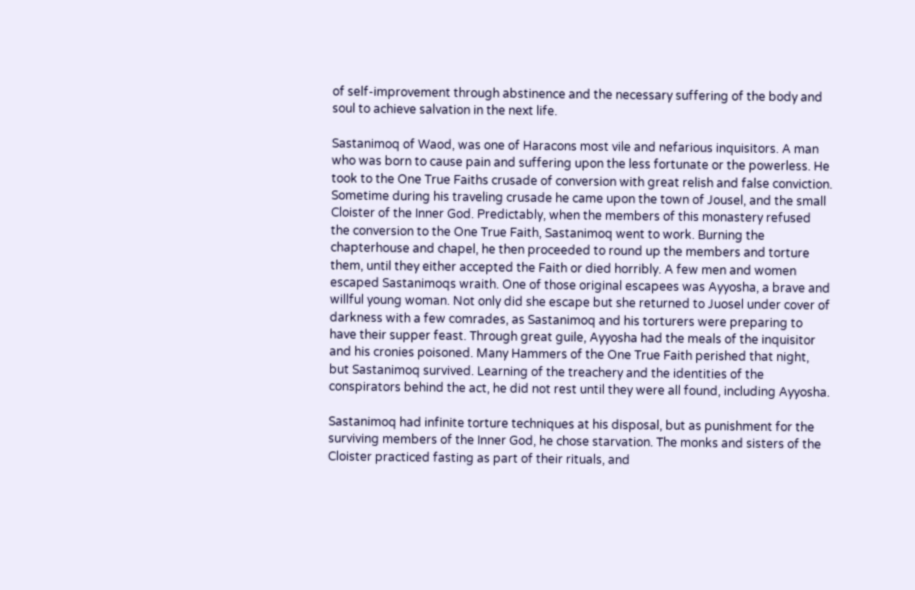of self-improvement through abstinence and the necessary suffering of the body and soul to achieve salvation in the next life.

Sastanimoq of Waod, was one of Haracons most vile and nefarious inquisitors. A man who was born to cause pain and suffering upon the less fortunate or the powerless. He took to the One True Faiths crusade of conversion with great relish and false conviction. Sometime during his traveling crusade he came upon the town of Jousel, and the small Cloister of the Inner God. Predictably, when the members of this monastery refused the conversion to the One True Faith, Sastanimoq went to work. Burning the chapterhouse and chapel, he then proceeded to round up the members and torture them, until they either accepted the Faith or died horribly. A few men and women escaped Sastanimoqs wraith. One of those original escapees was Ayyosha, a brave and willful young woman. Not only did she escape but she returned to Juosel under cover of darkness with a few comrades, as Sastanimoq and his torturers were preparing to have their supper feast. Through great guile, Ayyosha had the meals of the inquisitor and his cronies poisoned. Many Hammers of the One True Faith perished that night, but Sastanimoq survived. Learning of the treachery and the identities of the conspirators behind the act, he did not rest until they were all found, including Ayyosha.

Sastanimoq had infinite torture techniques at his disposal, but as punishment for the surviving members of the Inner God, he chose starvation. The monks and sisters of the Cloister practiced fasting as part of their rituals, and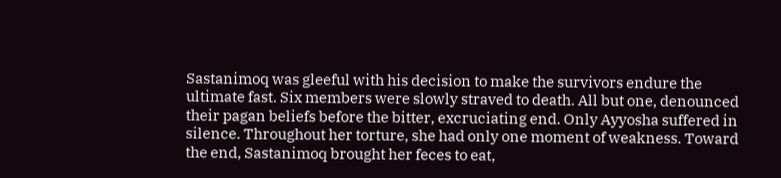Sastanimoq was gleeful with his decision to make the survivors endure the ultimate fast. Six members were slowly straved to death. All but one, denounced their pagan beliefs before the bitter, excruciating end. Only Ayyosha suffered in silence. Throughout her torture, she had only one moment of weakness. Toward the end, Sastanimoq brought her feces to eat,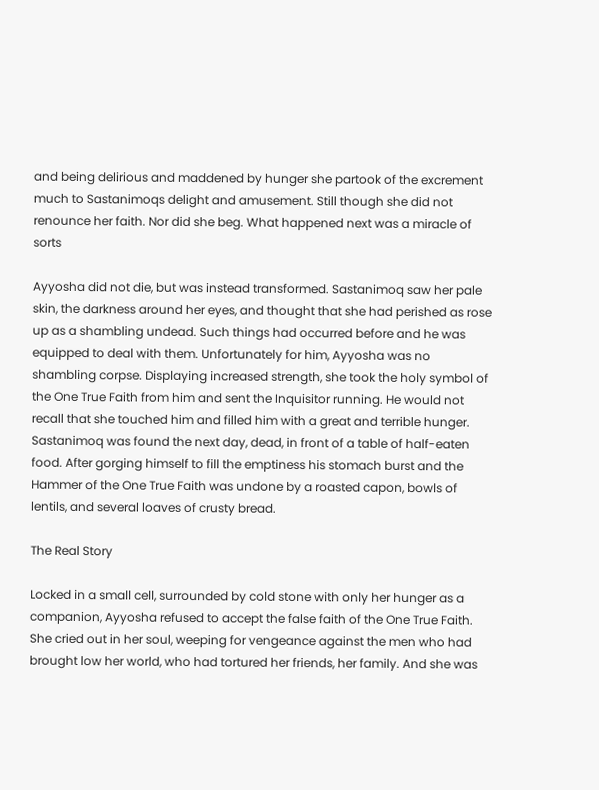and being delirious and maddened by hunger she partook of the excrement much to Sastanimoqs delight and amusement. Still though she did not renounce her faith. Nor did she beg. What happened next was a miracle of sorts

Ayyosha did not die, but was instead transformed. Sastanimoq saw her pale skin, the darkness around her eyes, and thought that she had perished as rose up as a shambling undead. Such things had occurred before and he was equipped to deal with them. Unfortunately for him, Ayyosha was no shambling corpse. Displaying increased strength, she took the holy symbol of the One True Faith from him and sent the Inquisitor running. He would not recall that she touched him and filled him with a great and terrible hunger. Sastanimoq was found the next day, dead, in front of a table of half-eaten food. After gorging himself to fill the emptiness his stomach burst and the Hammer of the One True Faith was undone by a roasted capon, bowls of lentils, and several loaves of crusty bread.

The Real Story

Locked in a small cell, surrounded by cold stone with only her hunger as a companion, Ayyosha refused to accept the false faith of the One True Faith. She cried out in her soul, weeping for vengeance against the men who had brought low her world, who had tortured her friends, her family. And she was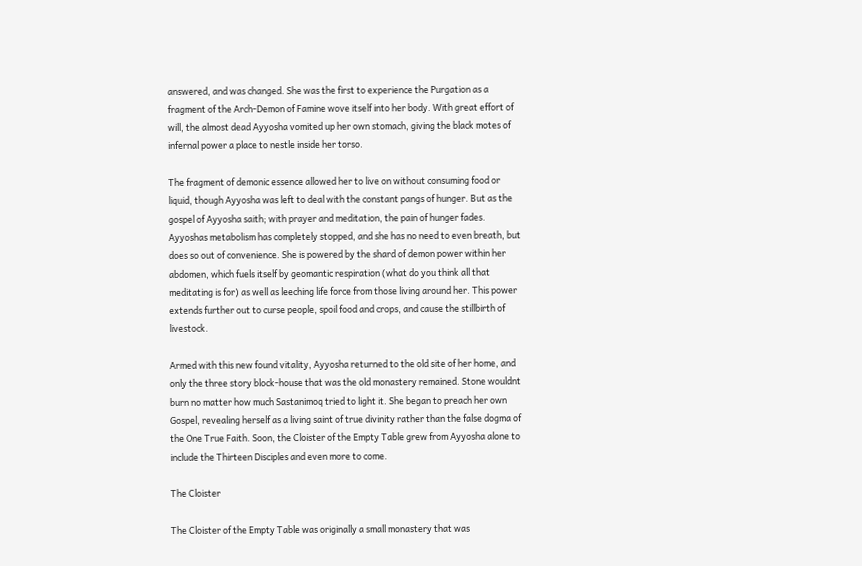answered, and was changed. She was the first to experience the Purgation as a fragment of the Arch-Demon of Famine wove itself into her body. With great effort of will, the almost dead Ayyosha vomited up her own stomach, giving the black motes of infernal power a place to nestle inside her torso.

The fragment of demonic essence allowed her to live on without consuming food or liquid, though Ayyosha was left to deal with the constant pangs of hunger. But as the gospel of Ayyosha saith; with prayer and meditation, the pain of hunger fades. Ayyoshas metabolism has completely stopped, and she has no need to even breath, but does so out of convenience. She is powered by the shard of demon power within her abdomen, which fuels itself by geomantic respiration (what do you think all that meditating is for) as well as leeching life force from those living around her. This power extends further out to curse people, spoil food and crops, and cause the stillbirth of livestock.

Armed with this new found vitality, Ayyosha returned to the old site of her home, and only the three story block-house that was the old monastery remained. Stone wouldnt burn no matter how much Sastanimoq tried to light it. She began to preach her own Gospel, revealing herself as a living saint of true divinity rather than the false dogma of the One True Faith. Soon, the Cloister of the Empty Table grew from Ayyosha alone to include the Thirteen Disciples and even more to come.

The Cloister

The Cloister of the Empty Table was originally a small monastery that was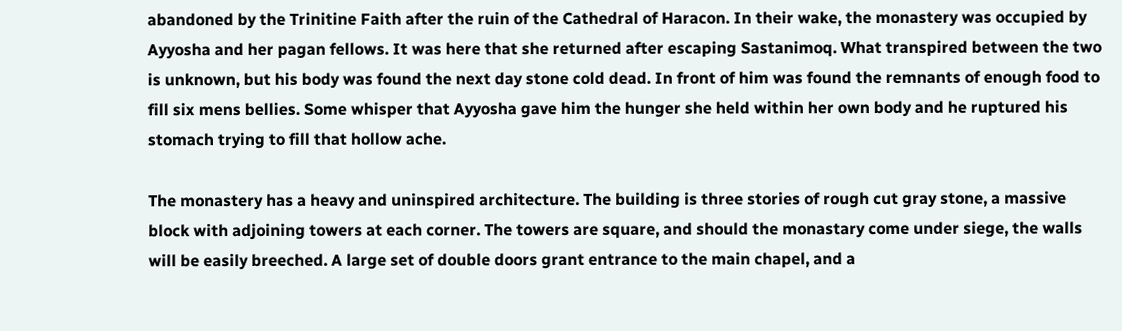abandoned by the Trinitine Faith after the ruin of the Cathedral of Haracon. In their wake, the monastery was occupied by Ayyosha and her pagan fellows. It was here that she returned after escaping Sastanimoq. What transpired between the two is unknown, but his body was found the next day stone cold dead. In front of him was found the remnants of enough food to fill six mens bellies. Some whisper that Ayyosha gave him the hunger she held within her own body and he ruptured his stomach trying to fill that hollow ache.

The monastery has a heavy and uninspired architecture. The building is three stories of rough cut gray stone, a massive block with adjoining towers at each corner. The towers are square, and should the monastary come under siege, the walls will be easily breeched. A large set of double doors grant entrance to the main chapel, and a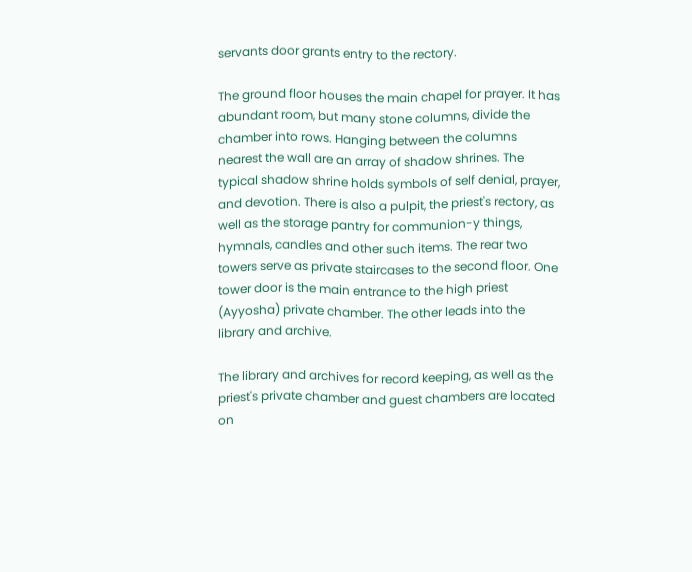servants door grants entry to the rectory.

The ground floor houses the main chapel for prayer. It has abundant room, but many stone columns, divide the chamber into rows. Hanging between the columns nearest the wall are an array of shadow shrines. The typical shadow shrine holds symbols of self denial, prayer, and devotion. There is also a pulpit, the priest's rectory, as well as the storage pantry for communion-y things, hymnals, candles and other such items. The rear two towers serve as private staircases to the second floor. One tower door is the main entrance to the high priest (Ayyosha) private chamber. The other leads into the library and archive.

The library and archives for record keeping, as well as the priest's private chamber and guest chambers are located on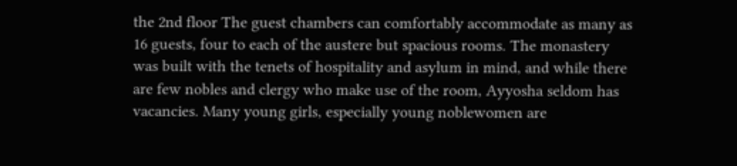the 2nd floor The guest chambers can comfortably accommodate as many as 16 guests, four to each of the austere but spacious rooms. The monastery was built with the tenets of hospitality and asylum in mind, and while there are few nobles and clergy who make use of the room, Ayyosha seldom has vacancies. Many young girls, especially young noblewomen are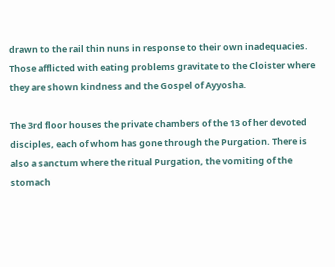drawn to the rail thin nuns in response to their own inadequacies. Those afflicted with eating problems gravitate to the Cloister where they are shown kindness and the Gospel of Ayyosha.

The 3rd floor houses the private chambers of the 13 of her devoted disciples, each of whom has gone through the Purgation. There is also a sanctum where the ritual Purgation, the vomiting of the stomach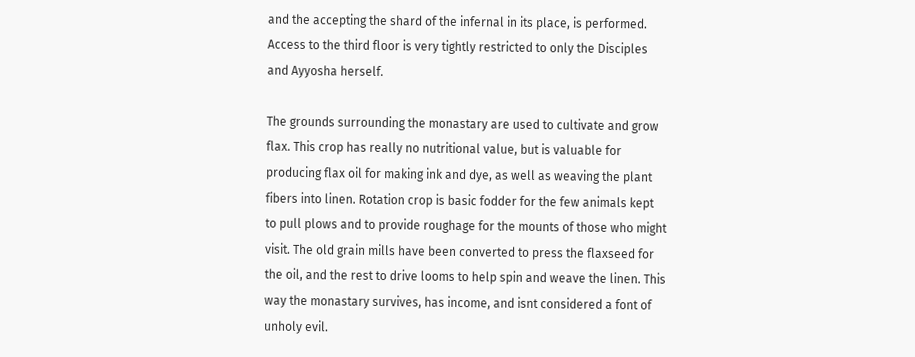and the accepting the shard of the infernal in its place, is performed. Access to the third floor is very tightly restricted to only the Disciples and Ayyosha herself.

The grounds surrounding the monastary are used to cultivate and grow flax. This crop has really no nutritional value, but is valuable for producing flax oil for making ink and dye, as well as weaving the plant fibers into linen. Rotation crop is basic fodder for the few animals kept to pull plows and to provide roughage for the mounts of those who might visit. The old grain mills have been converted to press the flaxseed for the oil, and the rest to drive looms to help spin and weave the linen. This way the monastary survives, has income, and isnt considered a font of unholy evil.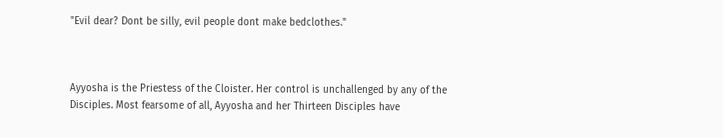"Evil dear? Dont be silly, evil people dont make bedclothes."



Ayyosha is the Priestess of the Cloister. Her control is unchallenged by any of the Disciples. Most fearsome of all, Ayyosha and her Thirteen Disciples have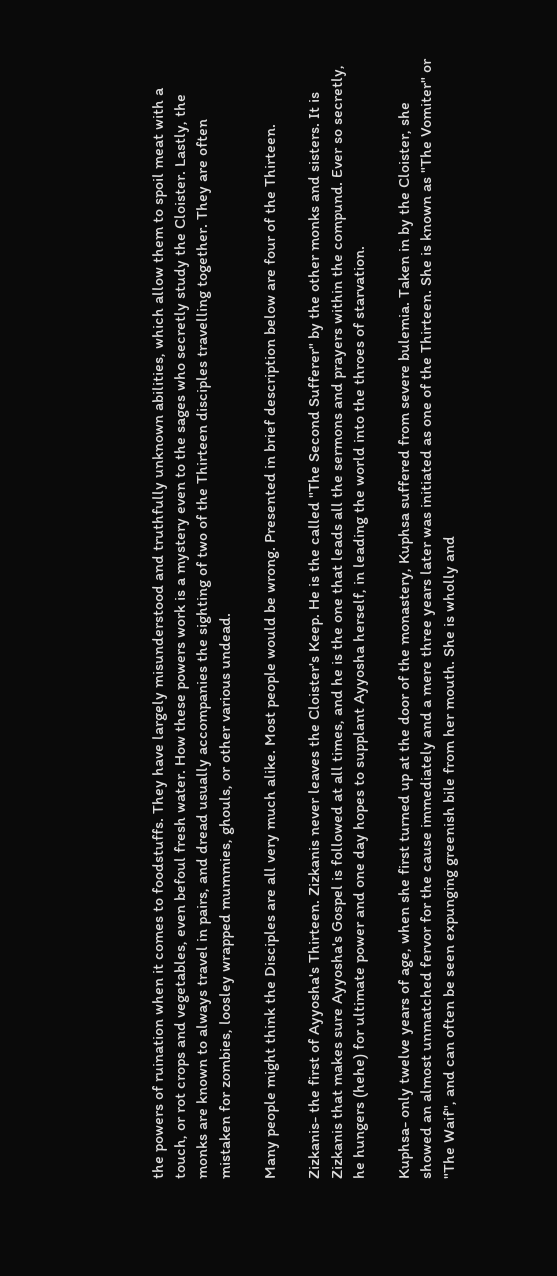the powers of ruination when it comes to foodstuffs. They have largely misunderstood and truthfully unknown abilities, which allow them to spoil meat with a touch, or rot crops and vegetables, even befoul fresh water. How these powers work is a mystery even to the sages who secretly study the Cloister. Lastly, the monks are known to always travel in pairs, and dread usually accompanies the sighting of two of the Thirteen disciples travelling together. They are often mistaken for zombies, loosley wrapped mummies, ghouls, or other various undead.

Many people might think the Disciples are all very much alike. Most people would be wrong. Presented in brief description below are four of the Thirteen.

Zizkanis- the first of Ayyosha's Thirteen. Zizkanis never leaves the Cloister's Keep. He is the called "The Second Sufferer" by the other monks and sisters. It is Zizkanis that makes sure Ayyosha's Gospel is followed at all times, and he is the one that leads all the sermons and prayers within the compund. Ever so secretly, he hungers (hehe) for ultimate power and one day hopes to supplant Ayyosha herself, in leading the world into the throes of starvation.

Kuphsa- only twelve years of age, when she first turned up at the door of the monastery, Kuphsa suffered from severe bulemia. Taken in by the Cloister, she showed an almost unmatched fervor for the cause immediately and a mere three years later was initiated as one of the Thirteen. She is known as "The Vomiter" or "The Waif", and can often be seen expunging greenish bile from her mouth. She is wholly and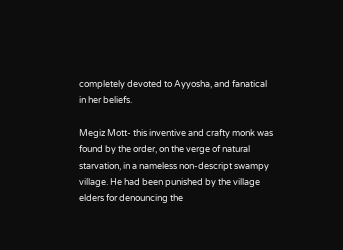completely devoted to Ayyosha, and fanatical in her beliefs.

Megiz Mott- this inventive and crafty monk was found by the order, on the verge of natural starvation, in a nameless non-descript swampy village. He had been punished by the village elders for denouncing the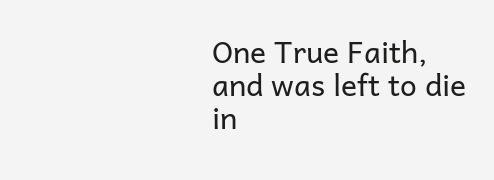One True Faith, and was left to die in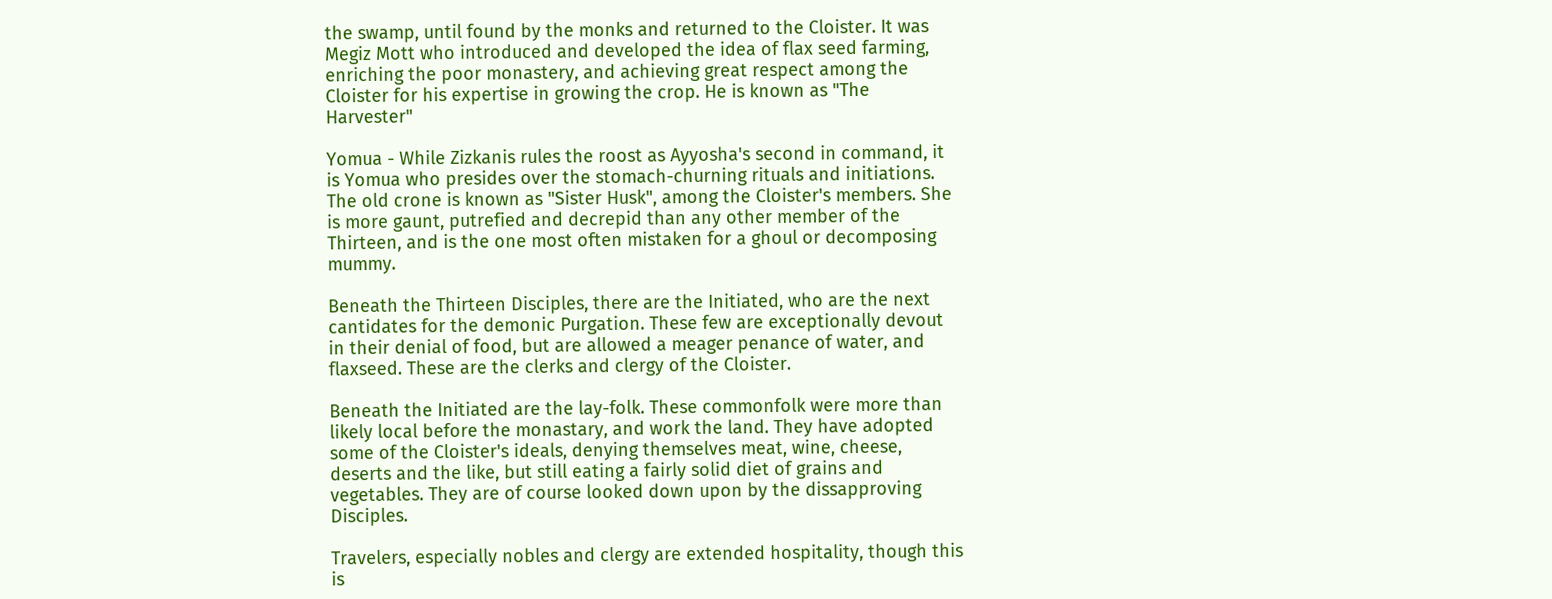the swamp, until found by the monks and returned to the Cloister. It was Megiz Mott who introduced and developed the idea of flax seed farming, enriching the poor monastery, and achieving great respect among the Cloister for his expertise in growing the crop. He is known as "The Harvester"

Yomua - While Zizkanis rules the roost as Ayyosha's second in command, it is Yomua who presides over the stomach-churning rituals and initiations. The old crone is known as "Sister Husk", among the Cloister's members. She is more gaunt, putrefied and decrepid than any other member of the Thirteen, and is the one most often mistaken for a ghoul or decomposing mummy.

Beneath the Thirteen Disciples, there are the Initiated, who are the next cantidates for the demonic Purgation. These few are exceptionally devout in their denial of food, but are allowed a meager penance of water, and flaxseed. These are the clerks and clergy of the Cloister.

Beneath the Initiated are the lay-folk. These commonfolk were more than likely local before the monastary, and work the land. They have adopted some of the Cloister's ideals, denying themselves meat, wine, cheese, deserts and the like, but still eating a fairly solid diet of grains and vegetables. They are of course looked down upon by the dissapproving Disciples.

Travelers, especially nobles and clergy are extended hospitality, though this is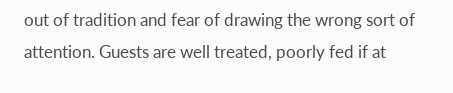out of tradition and fear of drawing the wrong sort of attention. Guests are well treated, poorly fed if at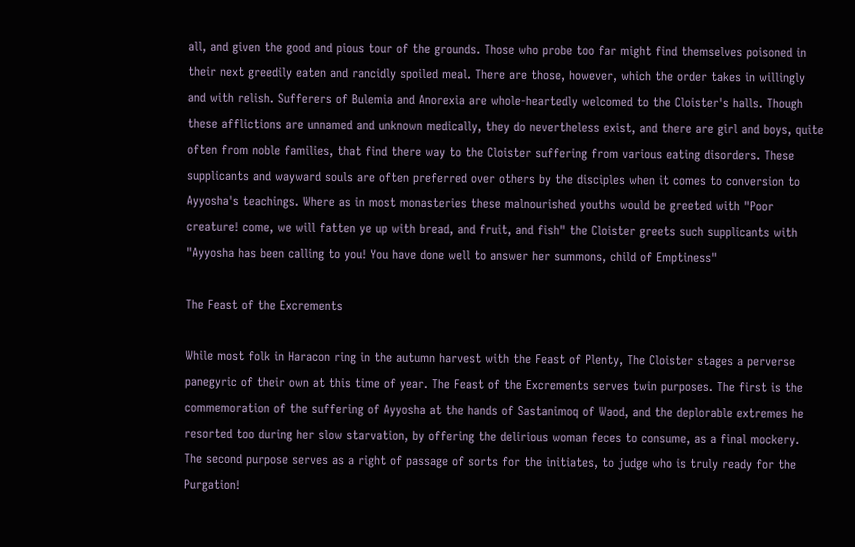all, and given the good and pious tour of the grounds. Those who probe too far might find themselves poisoned in their next greedily eaten and rancidly spoiled meal. There are those, however, which the order takes in willingly and with relish. Sufferers of Bulemia and Anorexia are whole-heartedly welcomed to the Cloister's halls. Though these afflictions are unnamed and unknown medically, they do nevertheless exist, and there are girl and boys, quite often from noble families, that find there way to the Cloister suffering from various eating disorders. These supplicants and wayward souls are often preferred over others by the disciples when it comes to conversion to Ayyosha's teachings. Where as in most monasteries these malnourished youths would be greeted with "Poor creature! come, we will fatten ye up with bread, and fruit, and fish" the Cloister greets such supplicants with "Ayyosha has been calling to you! You have done well to answer her summons, child of Emptiness"

The Feast of the Excrements

While most folk in Haracon ring in the autumn harvest with the Feast of Plenty, The Cloister stages a perverse panegyric of their own at this time of year. The Feast of the Excrements serves twin purposes. The first is the commemoration of the suffering of Ayyosha at the hands of Sastanimoq of Waod, and the deplorable extremes he resorted too during her slow starvation, by offering the delirious woman feces to consume, as a final mockery. The second purpose serves as a right of passage of sorts for the initiates, to judge who is truly ready for the Purgation!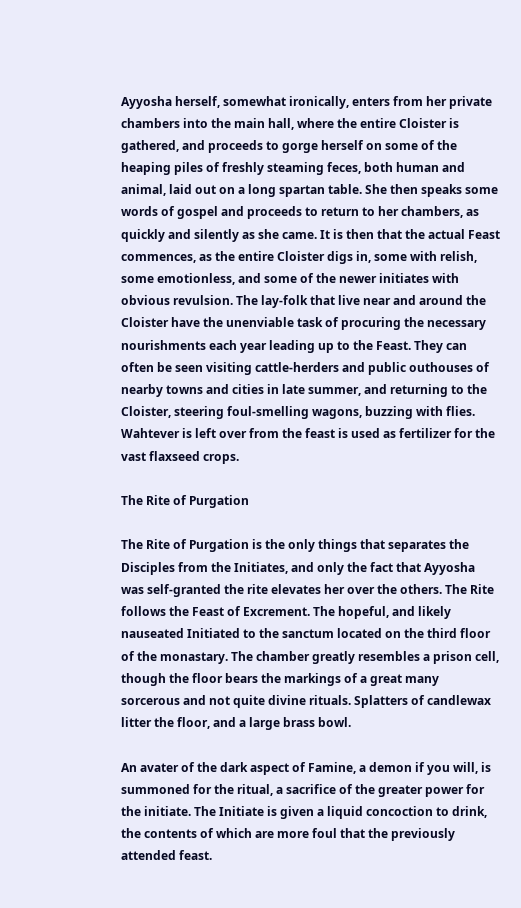Ayyosha herself, somewhat ironically, enters from her private chambers into the main hall, where the entire Cloister is gathered, and proceeds to gorge herself on some of the heaping piles of freshly steaming feces, both human and animal, laid out on a long spartan table. She then speaks some words of gospel and proceeds to return to her chambers, as quickly and silently as she came. It is then that the actual Feast commences, as the entire Cloister digs in, some with relish, some emotionless, and some of the newer initiates with obvious revulsion. The lay-folk that live near and around the Cloister have the unenviable task of procuring the necessary nourishments each year leading up to the Feast. They can often be seen visiting cattle-herders and public outhouses of nearby towns and cities in late summer, and returning to the Cloister, steering foul-smelling wagons, buzzing with flies. Wahtever is left over from the feast is used as fertilizer for the vast flaxseed crops.

The Rite of Purgation

The Rite of Purgation is the only things that separates the Disciples from the Initiates, and only the fact that Ayyosha was self-granted the rite elevates her over the others. The Rite follows the Feast of Excrement. The hopeful, and likely nauseated Initiated to the sanctum located on the third floor of the monastary. The chamber greatly resembles a prison cell, though the floor bears the markings of a great many sorcerous and not quite divine rituals. Splatters of candlewax litter the floor, and a large brass bowl.

An avater of the dark aspect of Famine, a demon if you will, is summoned for the ritual, a sacrifice of the greater power for the initiate. The Initiate is given a liquid concoction to drink, the contents of which are more foul that the previously attended feast.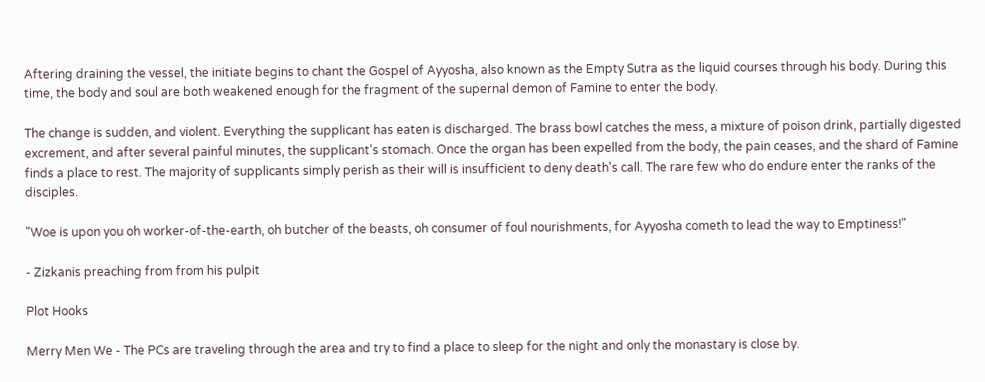Aftering draining the vessel, the initiate begins to chant the Gospel of Ayyosha, also known as the Empty Sutra as the liquid courses through his body. During this time, the body and soul are both weakened enough for the fragment of the supernal demon of Famine to enter the body.

The change is sudden, and violent. Everything the supplicant has eaten is discharged. The brass bowl catches the mess, a mixture of poison drink, partially digested excrement, and after several painful minutes, the supplicant's stomach. Once the organ has been expelled from the body, the pain ceases, and the shard of Famine finds a place to rest. The majority of supplicants simply perish as their will is insufficient to deny death's call. The rare few who do endure enter the ranks of the disciples.

"Woe is upon you oh worker-of-the-earth, oh butcher of the beasts, oh consumer of foul nourishments, for Ayyosha cometh to lead the way to Emptiness!"

- Zizkanis preaching from from his pulpit

Plot Hooks

Merry Men We - The PCs are traveling through the area and try to find a place to sleep for the night and only the monastary is close by.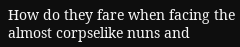How do they fare when facing the almost corpselike nuns and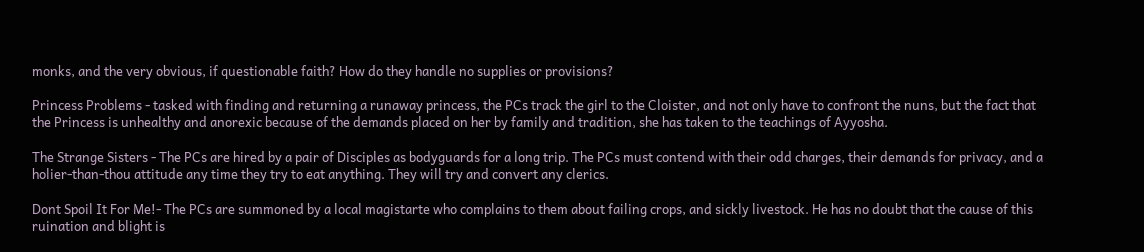monks, and the very obvious, if questionable faith? How do they handle no supplies or provisions?

Princess Problems - tasked with finding and returning a runaway princess, the PCs track the girl to the Cloister, and not only have to confront the nuns, but the fact that the Princess is unhealthy and anorexic because of the demands placed on her by family and tradition, she has taken to the teachings of Ayyosha.

The Strange Sisters - The PCs are hired by a pair of Disciples as bodyguards for a long trip. The PCs must contend with their odd charges, their demands for privacy, and a holier-than-thou attitude any time they try to eat anything. They will try and convert any clerics.

Dont Spoil It For Me!- The PCs are summoned by a local magistarte who complains to them about failing crops, and sickly livestock. He has no doubt that the cause of this ruination and blight is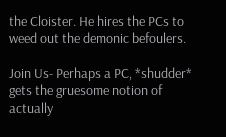the Cloister. He hires the PCs to weed out the demonic befoulers.

Join Us- Perhaps a PC, *shudder* gets the gruesome notion of actually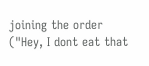joining the order ("Hey, I dont eat that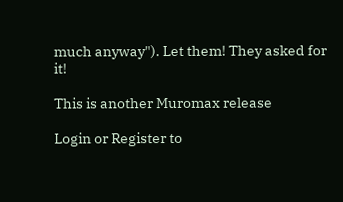much anyway"). Let them! They asked for it!

This is another Muromax release

Login or Register to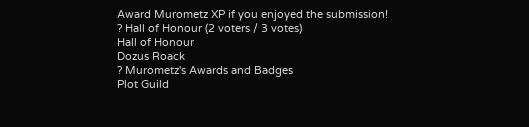Award Murometz XP if you enjoyed the submission!
? Hall of Honour (2 voters / 3 votes)
Hall of Honour
Dozus Roack
? Murometz's Awards and Badges
Plot Guild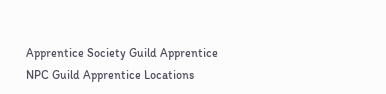Apprentice Society Guild Apprentice NPC Guild Apprentice Locations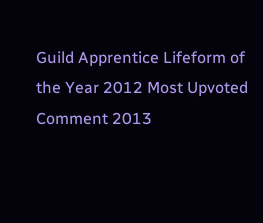Guild Apprentice Lifeform of the Year 2012 Most Upvoted Comment 2013